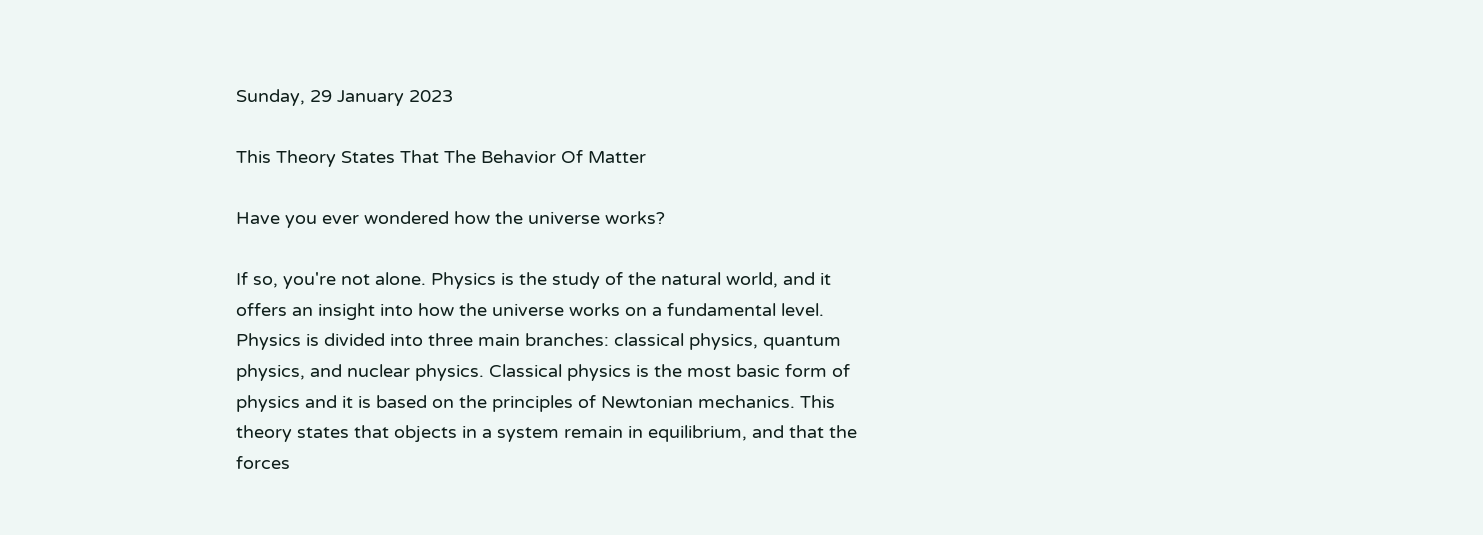Sunday, 29 January 2023

This Theory States That The Behavior Of Matter

Have you ever wondered how the universe works?

If so, you're not alone. Physics is the study of the natural world, and it offers an insight into how the universe works on a fundamental level. Physics is divided into three main branches: classical physics, quantum physics, and nuclear physics. Classical physics is the most basic form of physics and it is based on the principles of Newtonian mechanics. This theory states that objects in a system remain in equilibrium, and that the forces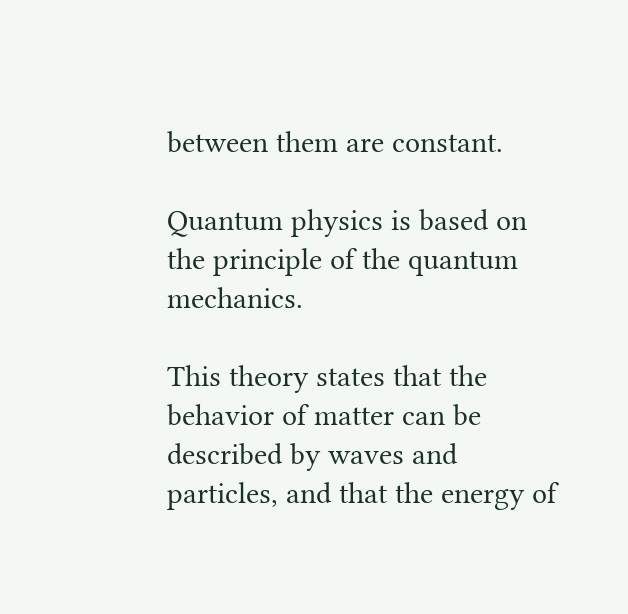between them are constant.

Quantum physics is based on the principle of the quantum mechanics.

This theory states that the behavior of matter can be described by waves and particles, and that the energy of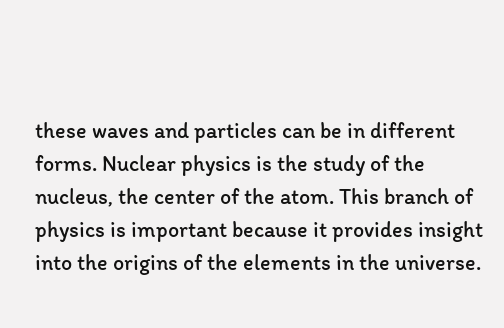these waves and particles can be in different forms. Nuclear physics is the study of the nucleus, the center of the atom. This branch of physics is important because it provides insight into the origins of the elements in the universe.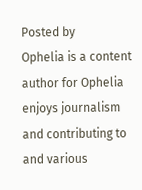Posted by
Ophelia is a content author for Ophelia enjoys journalism and contributing to and various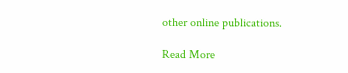other online publications.

Read More